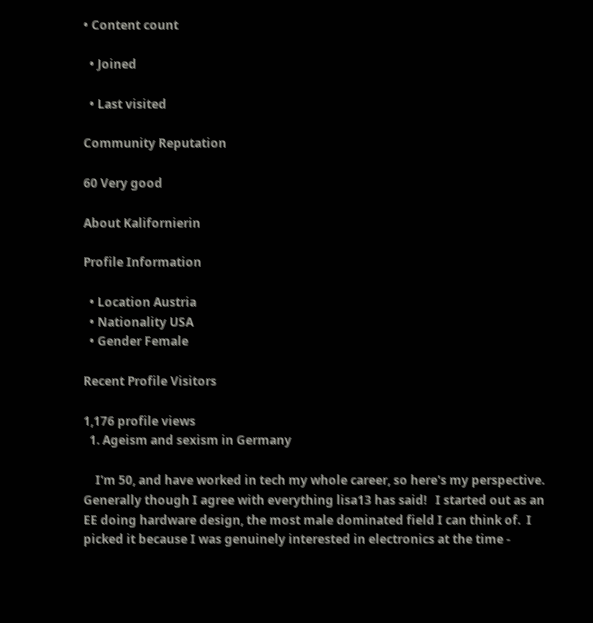• Content count

  • Joined

  • Last visited

Community Reputation

60 Very good

About Kalifornierin

Profile Information

  • Location Austria
  • Nationality USA
  • Gender Female

Recent Profile Visitors

1,176 profile views
  1. Ageism and sexism in Germany

    I'm 50, and have worked in tech my whole career, so here's my perspective.  Generally though I agree with everything lisa13 has said!   I started out as an EE doing hardware design, the most male dominated field I can think of.  I picked it because I was genuinely interested in electronics at the time -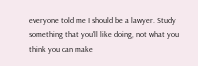everyone told me I should be a lawyer. Study something that you'll like doing, not what you think you can make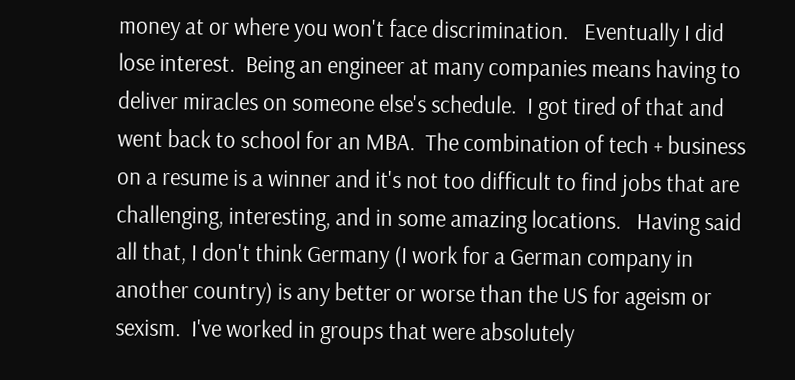money at or where you won't face discrimination.   Eventually I did lose interest.  Being an engineer at many companies means having to deliver miracles on someone else's schedule.  I got tired of that and went back to school for an MBA.  The combination of tech + business on a resume is a winner and it's not too difficult to find jobs that are challenging, interesting, and in some amazing locations.   Having said all that, I don't think Germany (I work for a German company in another country) is any better or worse than the US for ageism or sexism.  I've worked in groups that were absolutely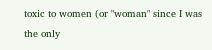toxic to women (or "woman" since I was the only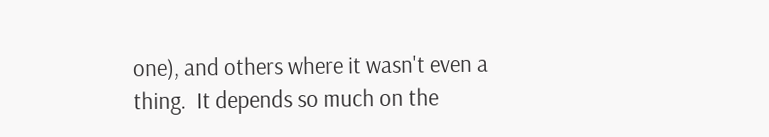one), and others where it wasn't even a thing.  It depends so much on the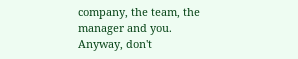company, the team, the manager and you.     Anyway, don't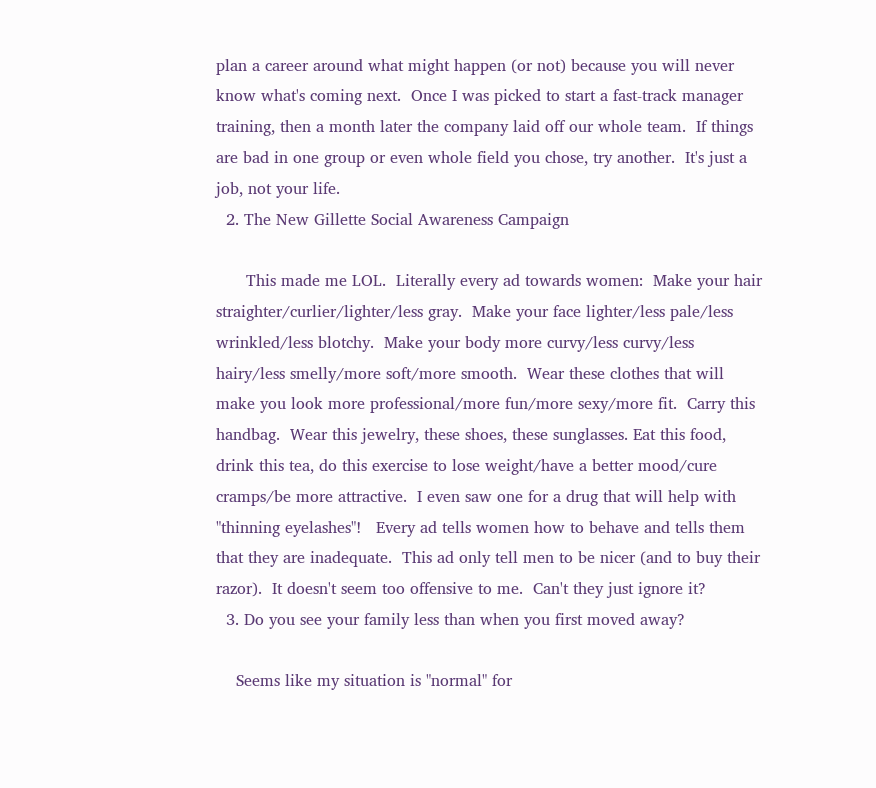plan a career around what might happen (or not) because you will never know what's coming next.  Once I was picked to start a fast-track manager training, then a month later the company laid off our whole team.  If things are bad in one group or even whole field you chose, try another.  It's just a job, not your life.
  2. The New Gillette Social Awareness Campaign

      This made me LOL.  Literally every ad towards women:  Make your hair straighter/curlier/lighter/less gray.  Make your face lighter/less pale/less wrinkled/less blotchy.  Make your body more curvy/less curvy/less hairy/less smelly/more soft/more smooth.  Wear these clothes that will make you look more professional/more fun/more sexy/more fit.  Carry this handbag.  Wear this jewelry, these shoes, these sunglasses. Eat this food, drink this tea, do this exercise to lose weight/have a better mood/cure cramps/be more attractive.  I even saw one for a drug that will help with "thinning eyelashes"!   Every ad tells women how to behave and tells them that they are inadequate.  This ad only tell men to be nicer (and to buy their razor).  It doesn't seem too offensive to me.  Can't they just ignore it?
  3. Do you see your family less than when you first moved away?

    Seems like my situation is "normal" for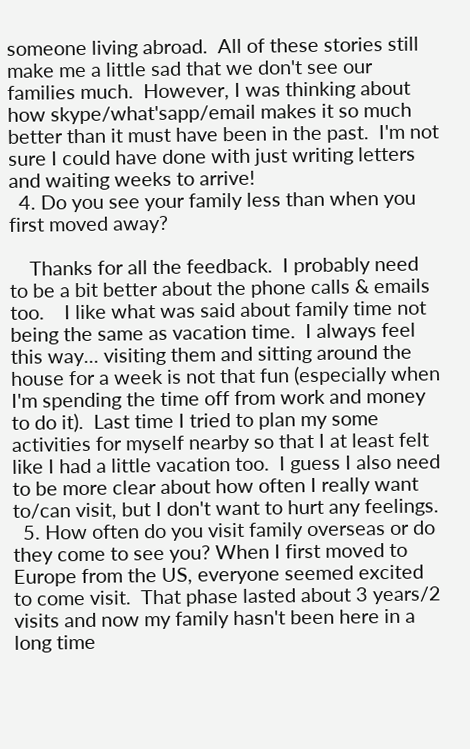someone living abroad.  All of these stories still make me a little sad that we don't see our families much.  However, I was thinking about how skype/what'sapp/email makes it so much better than it must have been in the past.  I'm not sure I could have done with just writing letters and waiting weeks to arrive!
  4. Do you see your family less than when you first moved away?

    Thanks for all the feedback.  I probably need to be a bit better about the phone calls & emails too.    I like what was said about family time not being the same as vacation time.  I always feel this way... visiting them and sitting around the house for a week is not that fun (especially when I'm spending the time off from work and money to do it).  Last time I tried to plan my some activities for myself nearby so that I at least felt like I had a little vacation too.  I guess I also need to be more clear about how often I really want to/can visit, but I don't want to hurt any feelings.
  5. How often do you visit family overseas or do they come to see you? When I first moved to Europe from the US, everyone seemed excited to come visit.  That phase lasted about 3 years/2 visits and now my family hasn't been here in a long time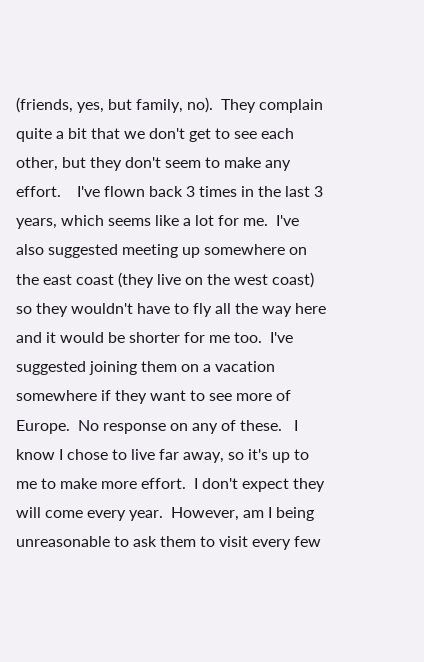(friends, yes, but family, no).  They complain quite a bit that we don't get to see each other, but they don't seem to make any effort.    I've flown back 3 times in the last 3 years, which seems like a lot for me.  I've also suggested meeting up somewhere on the east coast (they live on the west coast) so they wouldn't have to fly all the way here and it would be shorter for me too.  I've suggested joining them on a vacation somewhere if they want to see more of Europe.  No response on any of these.   I know I chose to live far away, so it's up to me to make more effort.  I don't expect they will come every year.  However, am I being unreasonable to ask them to visit every few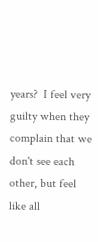years?  I feel very guilty when they complain that we don't see each other, but feel like all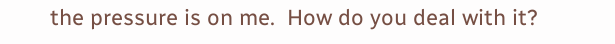the pressure is on me.  How do you deal with it?